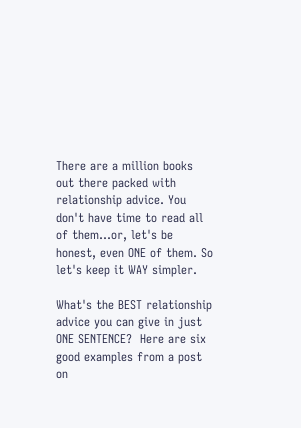There are a million books out there packed with relationship advice. You don't have time to read all of them...or, let's be honest, even ONE of them. So let's keep it WAY simpler.

What's the BEST relationship advice you can give in just ONE SENTENCE?  Here are six good examples from a post on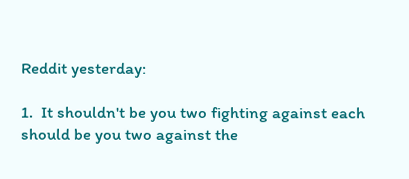Reddit yesterday:

1.  It shouldn't be you two fighting against each should be you two against the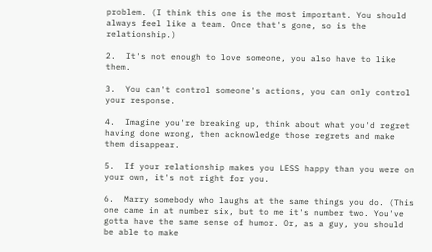problem. (I think this one is the most important. You should always feel like a team. Once that's gone, so is the relationship.)

2.  It's not enough to love someone, you also have to like them.

3.  You can't control someone's actions, you can only control your response.

4.  Imagine you're breaking up, think about what you'd regret having done wrong, then acknowledge those regrets and make them disappear.

5.  If your relationship makes you LESS happy than you were on your own, it's not right for you.

6.  Marry somebody who laughs at the same things you do. (This one came in at number six, but to me it's number two. You've gotta have the same sense of humor. Or, as a guy, you should be able to make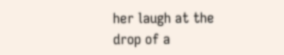her laugh at the drop of a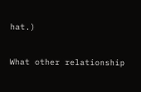hat.)


What other relationship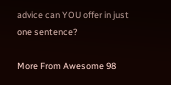advice can YOU offer in just one sentence?

More From Awesome 98